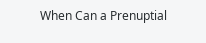When Can a Prenuptial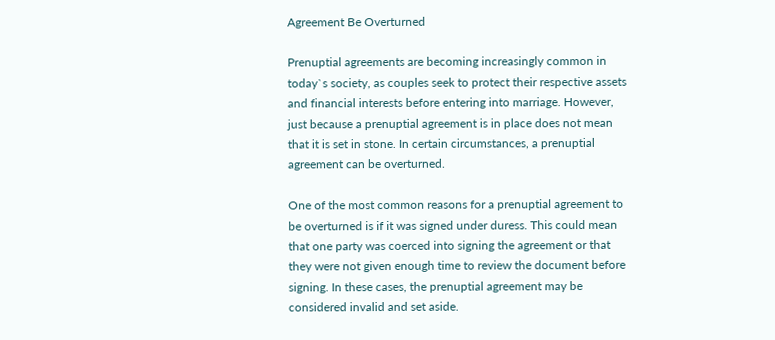Agreement Be Overturned

Prenuptial agreements are becoming increasingly common in today`s society, as couples seek to protect their respective assets and financial interests before entering into marriage. However, just because a prenuptial agreement is in place does not mean that it is set in stone. In certain circumstances, a prenuptial agreement can be overturned.

One of the most common reasons for a prenuptial agreement to be overturned is if it was signed under duress. This could mean that one party was coerced into signing the agreement or that they were not given enough time to review the document before signing. In these cases, the prenuptial agreement may be considered invalid and set aside.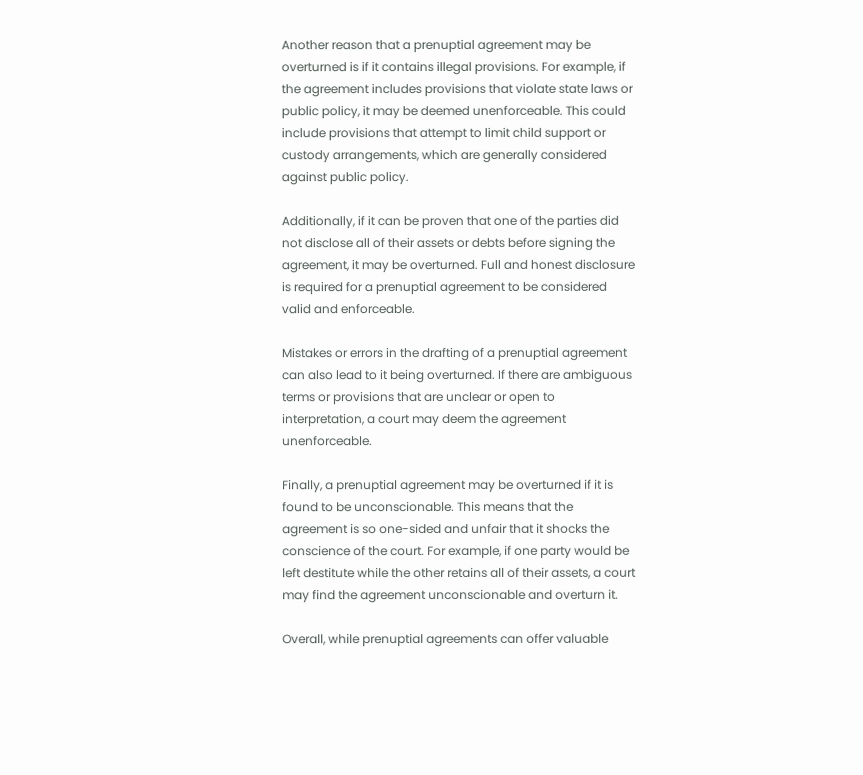Another reason that a prenuptial agreement may be overturned is if it contains illegal provisions. For example, if the agreement includes provisions that violate state laws or public policy, it may be deemed unenforceable. This could include provisions that attempt to limit child support or custody arrangements, which are generally considered against public policy.

Additionally, if it can be proven that one of the parties did not disclose all of their assets or debts before signing the agreement, it may be overturned. Full and honest disclosure is required for a prenuptial agreement to be considered valid and enforceable.

Mistakes or errors in the drafting of a prenuptial agreement can also lead to it being overturned. If there are ambiguous terms or provisions that are unclear or open to interpretation, a court may deem the agreement unenforceable.

Finally, a prenuptial agreement may be overturned if it is found to be unconscionable. This means that the agreement is so one-sided and unfair that it shocks the conscience of the court. For example, if one party would be left destitute while the other retains all of their assets, a court may find the agreement unconscionable and overturn it.

Overall, while prenuptial agreements can offer valuable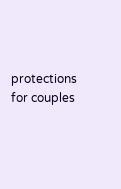protections for couples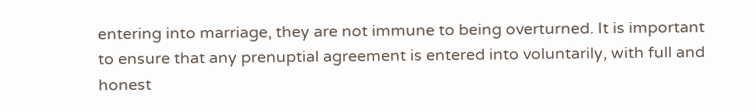entering into marriage, they are not immune to being overturned. It is important to ensure that any prenuptial agreement is entered into voluntarily, with full and honest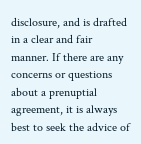disclosure, and is drafted in a clear and fair manner. If there are any concerns or questions about a prenuptial agreement, it is always best to seek the advice of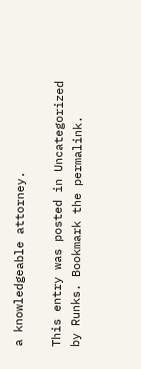a knowledgeable attorney.

This entry was posted in Uncategorized by Runks. Bookmark the permalink.